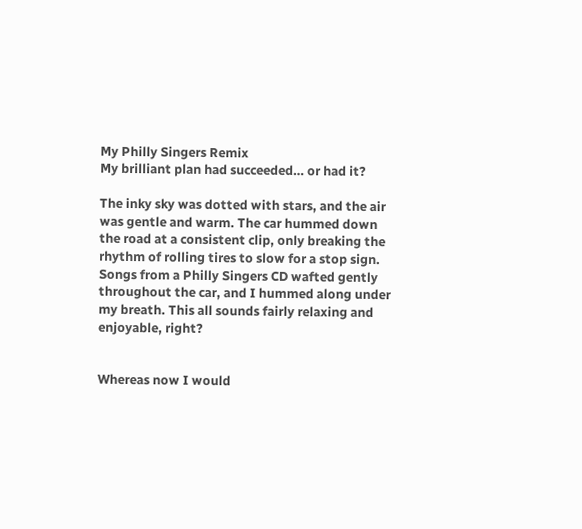My Philly Singers Remix
My brilliant plan had succeeded… or had it?

The inky sky was dotted with stars, and the air was gentle and warm. The car hummed down the road at a consistent clip, only breaking the rhythm of rolling tires to slow for a stop sign. Songs from a Philly Singers CD wafted gently throughout the car, and I hummed along under my breath. This all sounds fairly relaxing and enjoyable, right?


Whereas now I would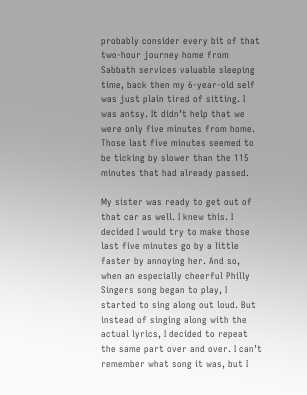probably consider every bit of that two-hour journey home from Sabbath services valuable sleeping time, back then my 6-year-old self was just plain tired of sitting. I was antsy. It didn’t help that we were only five minutes from home. Those last five minutes seemed to be ticking by slower than the 115 minutes that had already passed.

My sister was ready to get out of that car as well. I knew this. I decided I would try to make those last five minutes go by a little faster by annoying her. And so, when an especially cheerful Philly Singers song began to play, I started to sing along out loud. But instead of singing along with the actual lyrics, I decided to repeat the same part over and over. I can’t remember what song it was, but I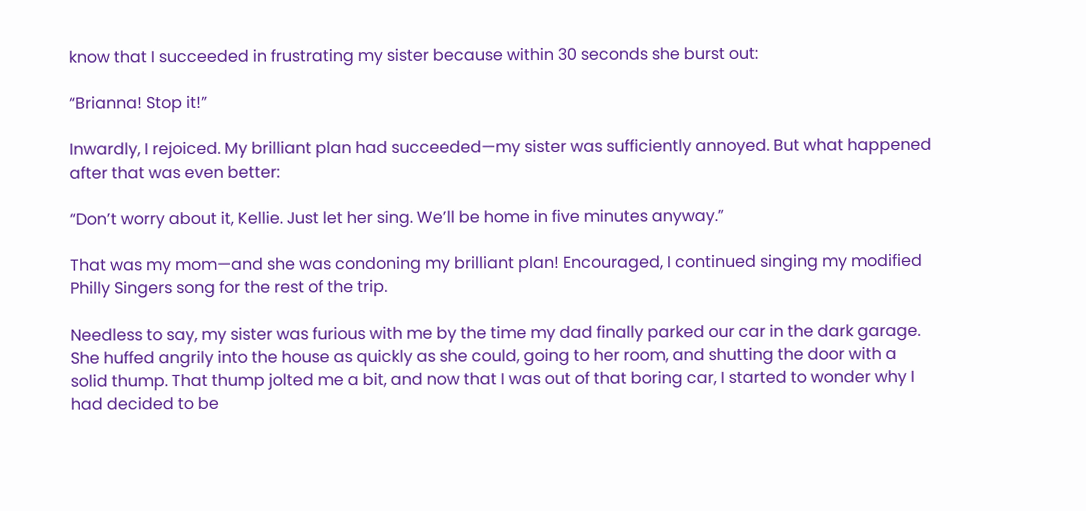know that I succeeded in frustrating my sister because within 30 seconds she burst out:

“Brianna! Stop it!”

Inwardly, I rejoiced. My brilliant plan had succeeded—my sister was sufficiently annoyed. But what happened after that was even better:

“Don’t worry about it, Kellie. Just let her sing. We’ll be home in five minutes anyway.”

That was my mom—and she was condoning my brilliant plan! Encouraged, I continued singing my modified Philly Singers song for the rest of the trip.

Needless to say, my sister was furious with me by the time my dad finally parked our car in the dark garage. She huffed angrily into the house as quickly as she could, going to her room, and shutting the door with a solid thump. That thump jolted me a bit, and now that I was out of that boring car, I started to wonder why I had decided to be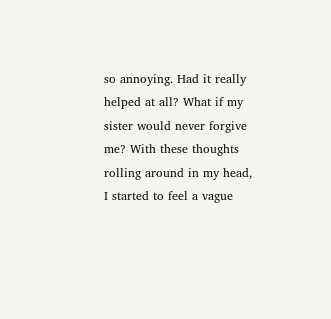so annoying. Had it really helped at all? What if my sister would never forgive me? With these thoughts rolling around in my head, I started to feel a vague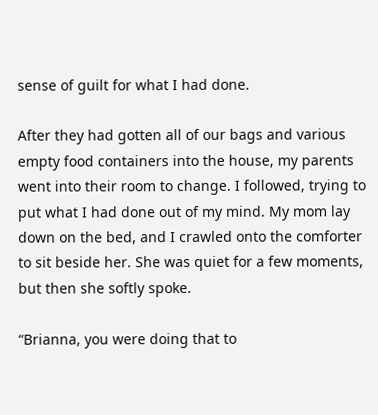sense of guilt for what I had done.

After they had gotten all of our bags and various empty food containers into the house, my parents went into their room to change. I followed, trying to put what I had done out of my mind. My mom lay down on the bed, and I crawled onto the comforter to sit beside her. She was quiet for a few moments, but then she softly spoke.

“Brianna, you were doing that to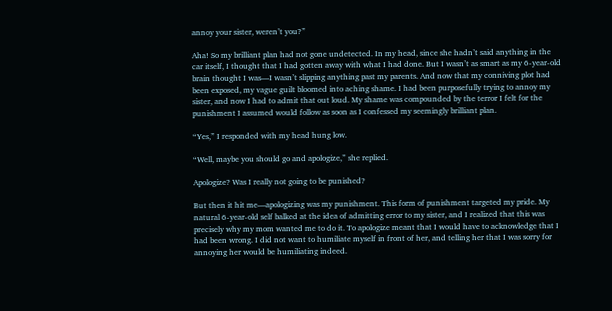annoy your sister, weren’t you?”

Aha! So my brilliant plan had not gone undetected. In my head, since she hadn’t said anything in the car itself, I thought that I had gotten away with what I had done. But I wasn’t as smart as my 6-year-old brain thought I was—I wasn’t slipping anything past my parents. And now that my conniving plot had been exposed, my vague guilt bloomed into aching shame. I had been purposefully trying to annoy my sister, and now I had to admit that out loud. My shame was compounded by the terror I felt for the punishment I assumed would follow as soon as I confessed my seemingly brilliant plan.

“Yes,” I responded with my head hung low.

“Well, maybe you should go and apologize,” she replied.

Apologize? Was I really not going to be punished?

But then it hit me—apologizing was my punishment. This form of punishment targeted my pride. My natural 6-year-old self balked at the idea of admitting error to my sister, and I realized that this was precisely why my mom wanted me to do it. To apologize meant that I would have to acknowledge that I had been wrong. I did not want to humiliate myself in front of her, and telling her that I was sorry for annoying her would be humiliating indeed.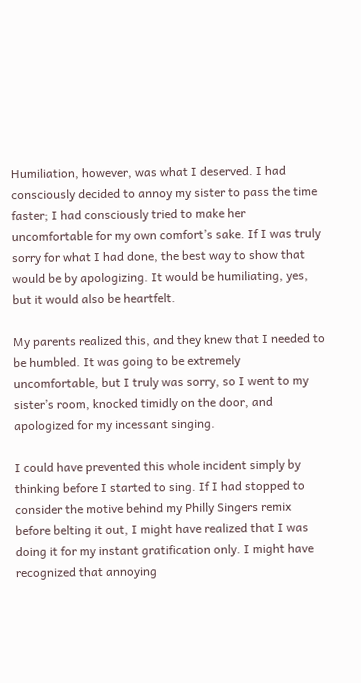Humiliation, however, was what I deserved. I had consciously decided to annoy my sister to pass the time faster; I had consciously tried to make her uncomfortable for my own comfort’s sake. If I was truly sorry for what I had done, the best way to show that would be by apologizing. It would be humiliating, yes, but it would also be heartfelt.

My parents realized this, and they knew that I needed to be humbled. It was going to be extremely uncomfortable, but I truly was sorry, so I went to my sister’s room, knocked timidly on the door, and apologized for my incessant singing.

I could have prevented this whole incident simply by thinking before I started to sing. If I had stopped to consider the motive behind my Philly Singers remix before belting it out, I might have realized that I was doing it for my instant gratification only. I might have recognized that annoying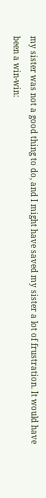my sister was not a good thing to do, and I might have saved my sister a lot of frustration. It would have been a win-win: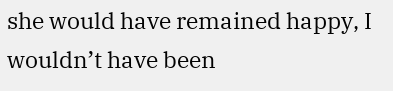she would have remained happy, I wouldn’t have been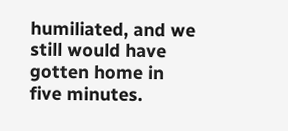humiliated, and we still would have gotten home in five minutes.